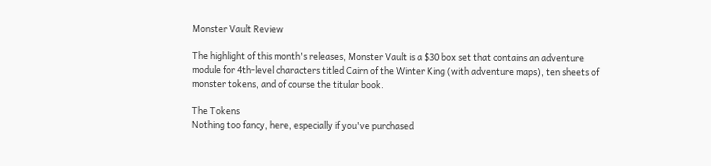Monster Vault Review

The highlight of this month's releases, Monster Vault is a $30 box set that contains an adventure module for 4th-level characters titled Cairn of the Winter King (with adventure maps), ten sheets of monster tokens, and of course the titular book.

The Tokens
Nothing too fancy, here, especially if you've purchased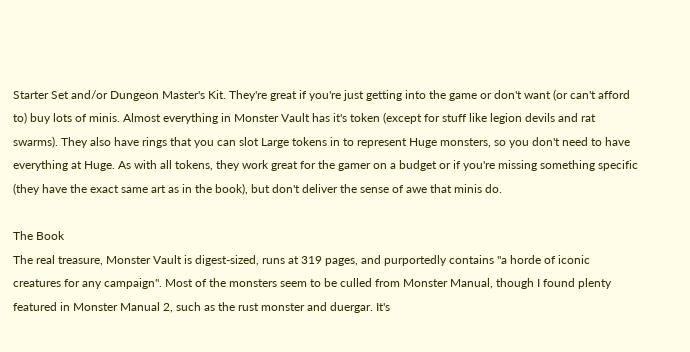Starter Set and/or Dungeon Master's Kit. They're great if you're just getting into the game or don't want (or can't afford to) buy lots of minis. Almost everything in Monster Vault has it's token (except for stuff like legion devils and rat swarms). They also have rings that you can slot Large tokens in to represent Huge monsters, so you don't need to have everything at Huge. As with all tokens, they work great for the gamer on a budget or if you're missing something specific (they have the exact same art as in the book), but don't deliver the sense of awe that minis do.

The Book
The real treasure, Monster Vault is digest-sized, runs at 319 pages, and purportedly contains "a horde of iconic creatures for any campaign". Most of the monsters seem to be culled from Monster Manual, though I found plenty featured in Monster Manual 2, such as the rust monster and duergar. It's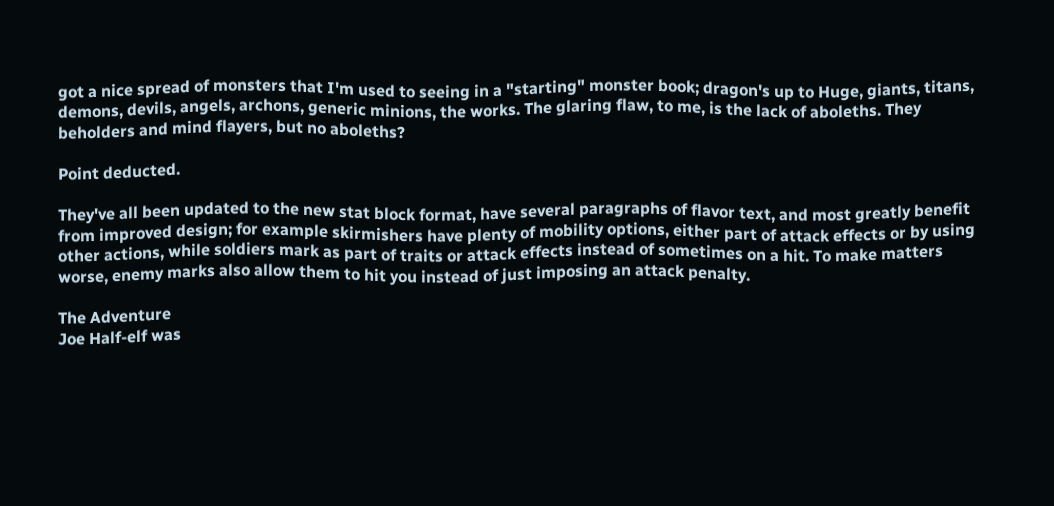got a nice spread of monsters that I'm used to seeing in a "starting" monster book; dragon's up to Huge, giants, titans, demons, devils, angels, archons, generic minions, the works. The glaring flaw, to me, is the lack of aboleths. They beholders and mind flayers, but no aboleths?

Point deducted.

They've all been updated to the new stat block format, have several paragraphs of flavor text, and most greatly benefit from improved design; for example skirmishers have plenty of mobility options, either part of attack effects or by using other actions, while soldiers mark as part of traits or attack effects instead of sometimes on a hit. To make matters worse, enemy marks also allow them to hit you instead of just imposing an attack penalty.

The Adventure
Joe Half-elf was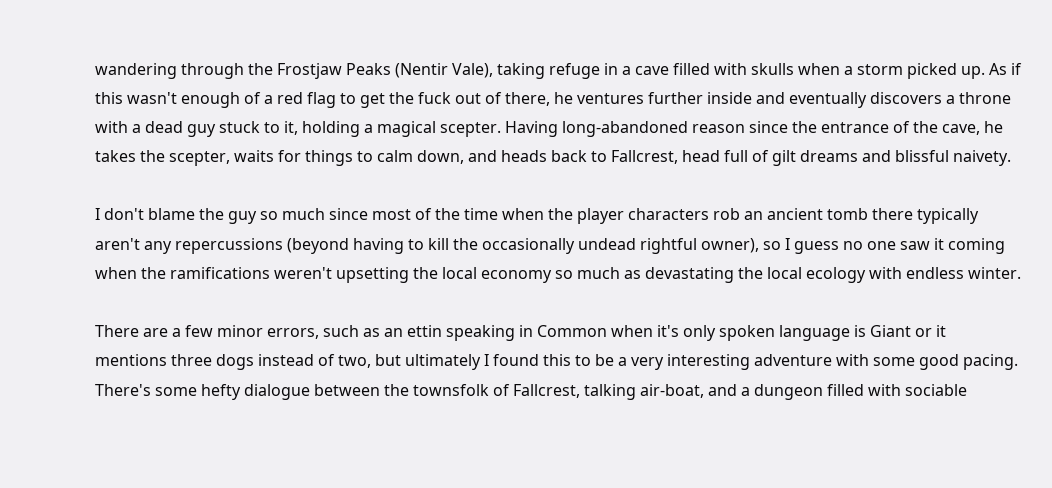wandering through the Frostjaw Peaks (Nentir Vale), taking refuge in a cave filled with skulls when a storm picked up. As if this wasn't enough of a red flag to get the fuck out of there, he ventures further inside and eventually discovers a throne with a dead guy stuck to it, holding a magical scepter. Having long-abandoned reason since the entrance of the cave, he takes the scepter, waits for things to calm down, and heads back to Fallcrest, head full of gilt dreams and blissful naivety.

I don't blame the guy so much since most of the time when the player characters rob an ancient tomb there typically aren't any repercussions (beyond having to kill the occasionally undead rightful owner), so I guess no one saw it coming when the ramifications weren't upsetting the local economy so much as devastating the local ecology with endless winter.

There are a few minor errors, such as an ettin speaking in Common when it's only spoken language is Giant or it mentions three dogs instead of two, but ultimately I found this to be a very interesting adventure with some good pacing. There's some hefty dialogue between the townsfolk of Fallcrest, talking air-boat, and a dungeon filled with sociable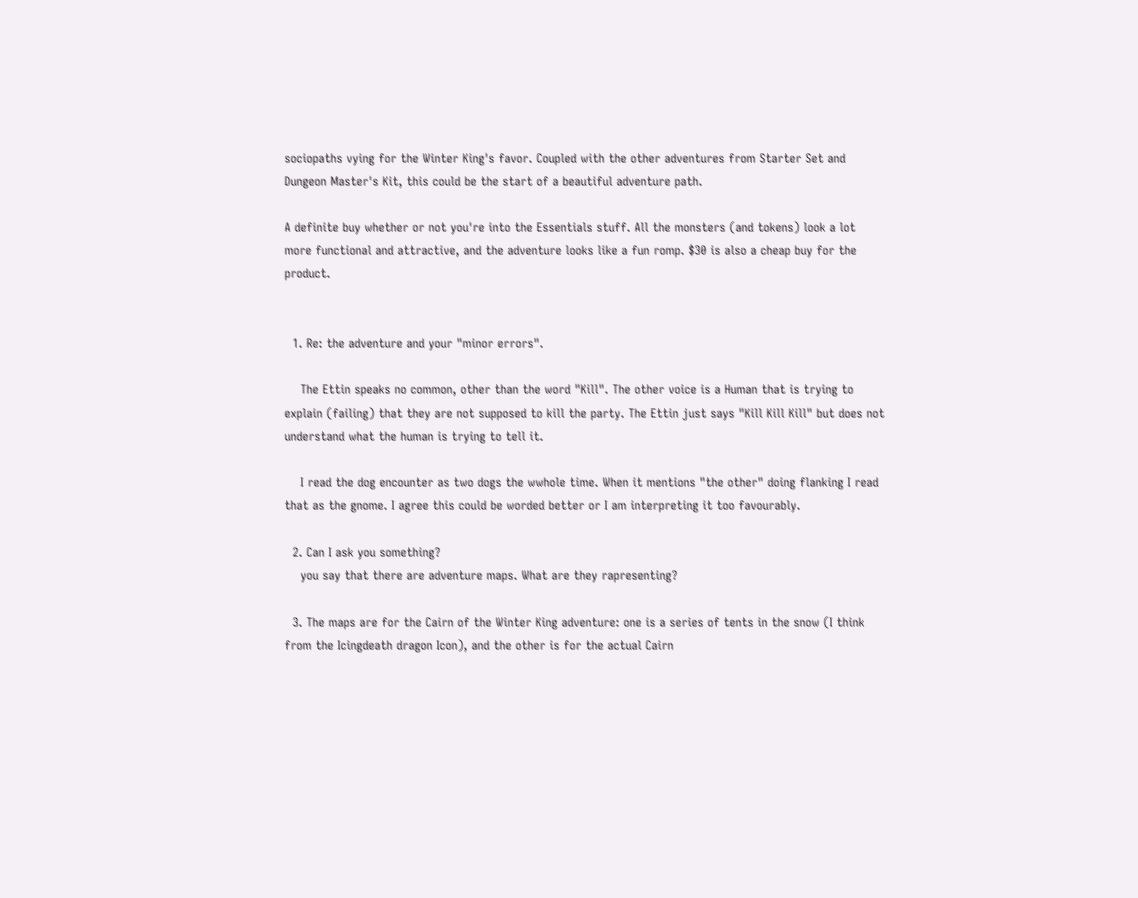sociopaths vying for the Winter King's favor. Coupled with the other adventures from Starter Set and Dungeon Master's Kit, this could be the start of a beautiful adventure path.

A definite buy whether or not you're into the Essentials stuff. All the monsters (and tokens) look a lot more functional and attractive, and the adventure looks like a fun romp. $30 is also a cheap buy for the product.


  1. Re: the adventure and your "minor errors".

    The Ettin speaks no common, other than the word "Kill". The other voice is a Human that is trying to explain (failing) that they are not supposed to kill the party. The Ettin just says "Kill Kill Kill" but does not understand what the human is trying to tell it.

    I read the dog encounter as two dogs the wwhole time. When it mentions "the other" doing flanking I read that as the gnome. I agree this could be worded better or I am interpreting it too favourably.

  2. Can I ask you something?
    you say that there are adventure maps. What are they rapresenting?

  3. The maps are for the Cairn of the Winter King adventure: one is a series of tents in the snow (I think from the Icingdeath dragon Icon), and the other is for the actual Cairn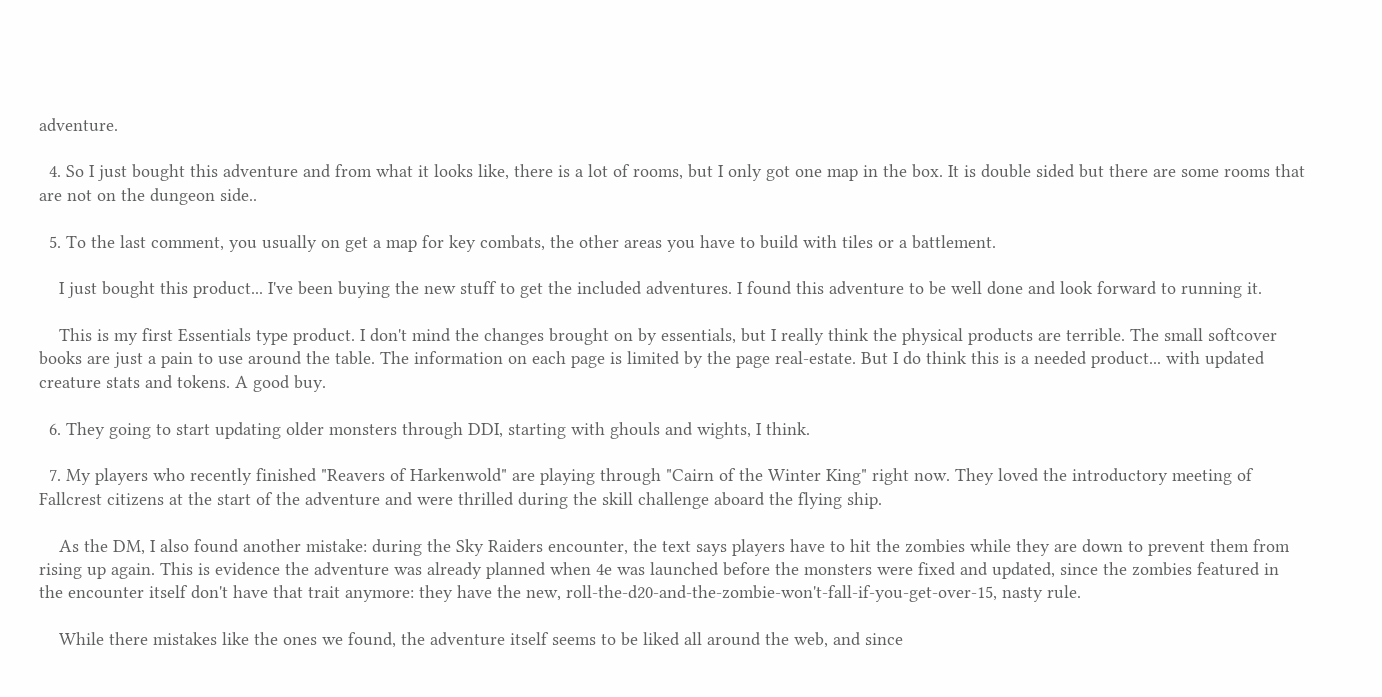adventure.

  4. So I just bought this adventure and from what it looks like, there is a lot of rooms, but I only got one map in the box. It is double sided but there are some rooms that are not on the dungeon side..

  5. To the last comment, you usually on get a map for key combats, the other areas you have to build with tiles or a battlement.

    I just bought this product... I've been buying the new stuff to get the included adventures. I found this adventure to be well done and look forward to running it.

    This is my first Essentials type product. I don't mind the changes brought on by essentials, but I really think the physical products are terrible. The small softcover books are just a pain to use around the table. The information on each page is limited by the page real-estate. But I do think this is a needed product... with updated creature stats and tokens. A good buy.

  6. They going to start updating older monsters through DDI, starting with ghouls and wights, I think.

  7. My players who recently finished "Reavers of Harkenwold" are playing through "Cairn of the Winter King" right now. They loved the introductory meeting of Fallcrest citizens at the start of the adventure and were thrilled during the skill challenge aboard the flying ship.

    As the DM, I also found another mistake: during the Sky Raiders encounter, the text says players have to hit the zombies while they are down to prevent them from rising up again. This is evidence the adventure was already planned when 4e was launched before the monsters were fixed and updated, since the zombies featured in the encounter itself don't have that trait anymore: they have the new, roll-the-d20-and-the-zombie-won't-fall-if-you-get-over-15, nasty rule.

    While there mistakes like the ones we found, the adventure itself seems to be liked all around the web, and since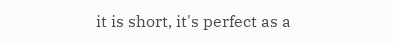it is short, it's perfect as a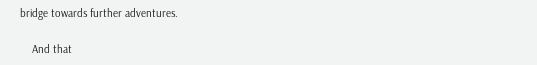bridge towards further adventures.

    And that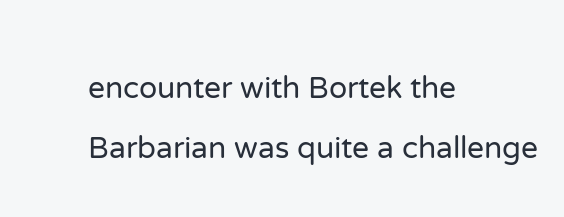encounter with Bortek the Barbarian was quite a challenge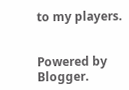to my players.


Powered by Blogger.